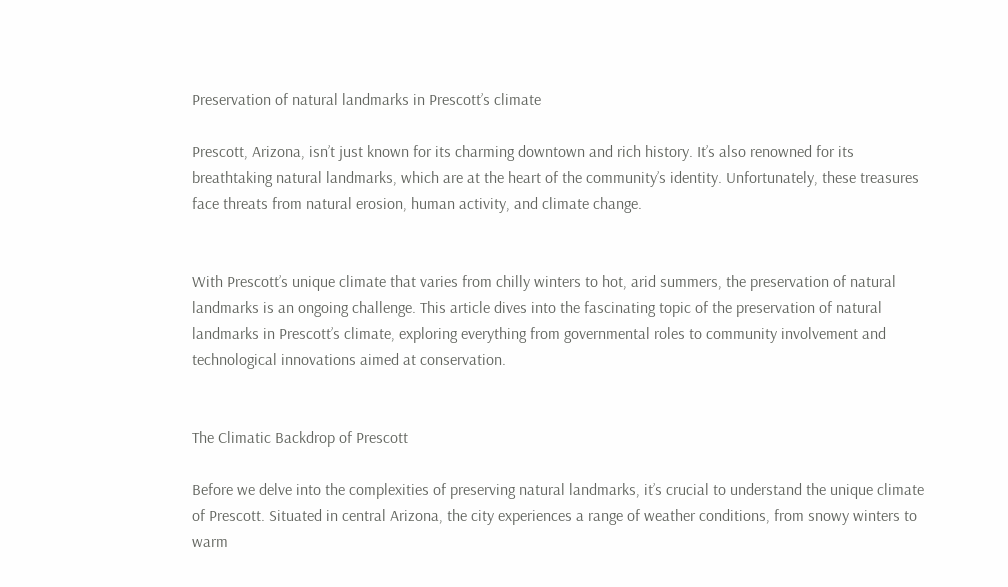Preservation of natural landmarks in Prescott’s climate

Prescott, Arizona, isn’t just known for its charming downtown and rich history. It’s also renowned for its breathtaking natural landmarks, which are at the heart of the community’s identity. Unfortunately, these treasures face threats from natural erosion, human activity, and climate change.


With Prescott’s unique climate that varies from chilly winters to hot, arid summers, the preservation of natural landmarks is an ongoing challenge. This article dives into the fascinating topic of the preservation of natural landmarks in Prescott’s climate, exploring everything from governmental roles to community involvement and technological innovations aimed at conservation.


The Climatic Backdrop of Prescott

Before we delve into the complexities of preserving natural landmarks, it’s crucial to understand the unique climate of Prescott. Situated in central Arizona, the city experiences a range of weather conditions, from snowy winters to warm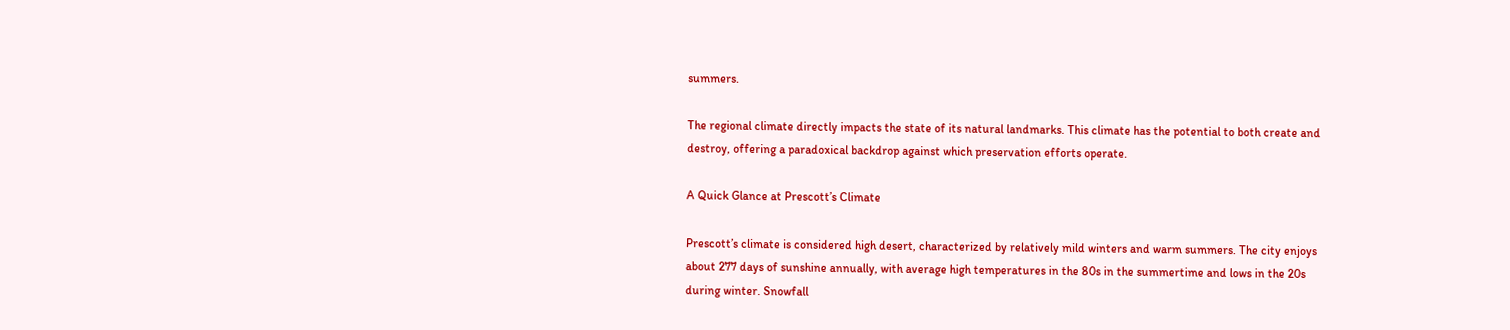summers.

The regional climate directly impacts the state of its natural landmarks. This climate has the potential to both create and destroy, offering a paradoxical backdrop against which preservation efforts operate.

A Quick Glance at Prescott’s Climate

Prescott’s climate is considered high desert, characterized by relatively mild winters and warm summers. The city enjoys about 277 days of sunshine annually, with average high temperatures in the 80s in the summertime and lows in the 20s during winter. Snowfall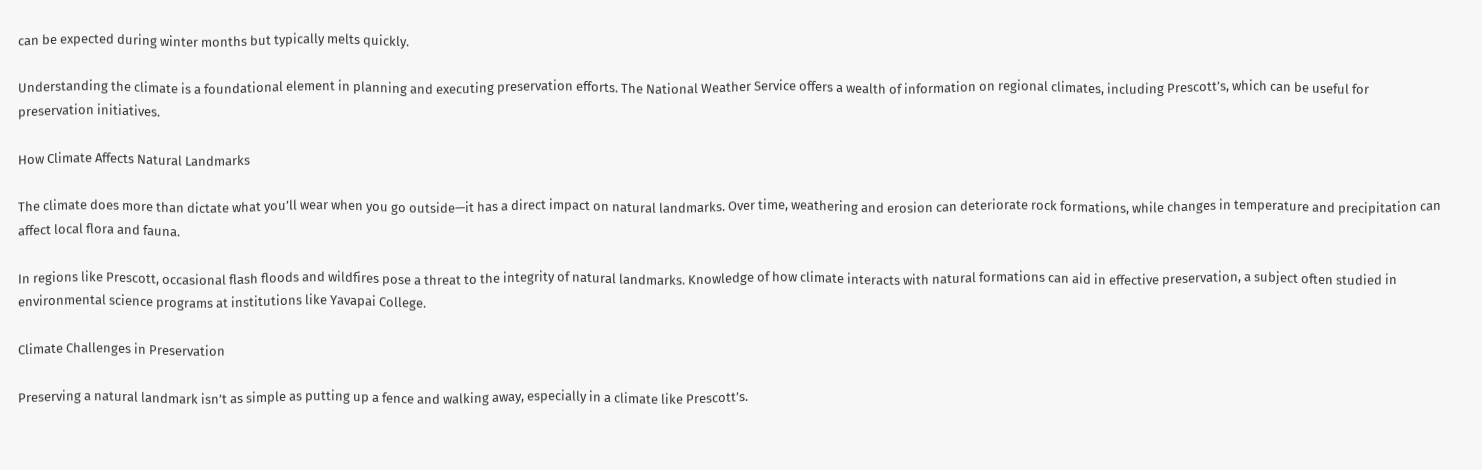can be expected during winter months but typically melts quickly.

Understanding the climate is a foundational element in planning and executing preservation efforts. The National Weather Service offers a wealth of information on regional climates, including Prescott’s, which can be useful for preservation initiatives.

How Climate Affects Natural Landmarks

The climate does more than dictate what you’ll wear when you go outside—it has a direct impact on natural landmarks. Over time, weathering and erosion can deteriorate rock formations, while changes in temperature and precipitation can affect local flora and fauna.

In regions like Prescott, occasional flash floods and wildfires pose a threat to the integrity of natural landmarks. Knowledge of how climate interacts with natural formations can aid in effective preservation, a subject often studied in environmental science programs at institutions like Yavapai College.

Climate Challenges in Preservation

Preserving a natural landmark isn’t as simple as putting up a fence and walking away, especially in a climate like Prescott’s.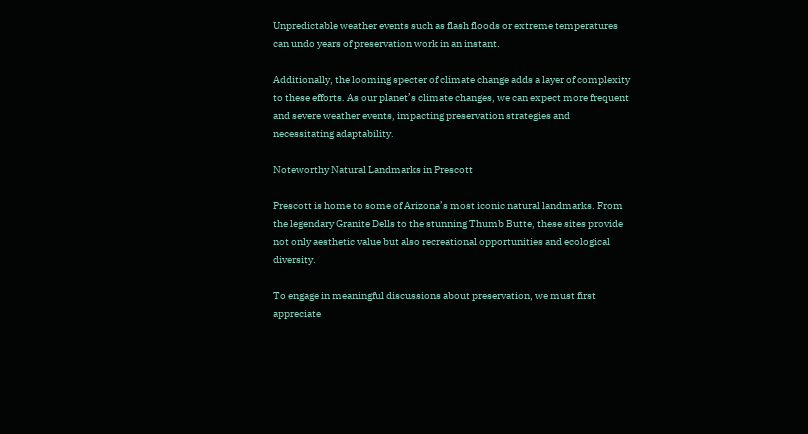Unpredictable weather events such as flash floods or extreme temperatures can undo years of preservation work in an instant.

Additionally, the looming specter of climate change adds a layer of complexity to these efforts. As our planet’s climate changes, we can expect more frequent and severe weather events, impacting preservation strategies and necessitating adaptability.

Noteworthy Natural Landmarks in Prescott

Prescott is home to some of Arizona’s most iconic natural landmarks. From the legendary Granite Dells to the stunning Thumb Butte, these sites provide not only aesthetic value but also recreational opportunities and ecological diversity.

To engage in meaningful discussions about preservation, we must first appreciate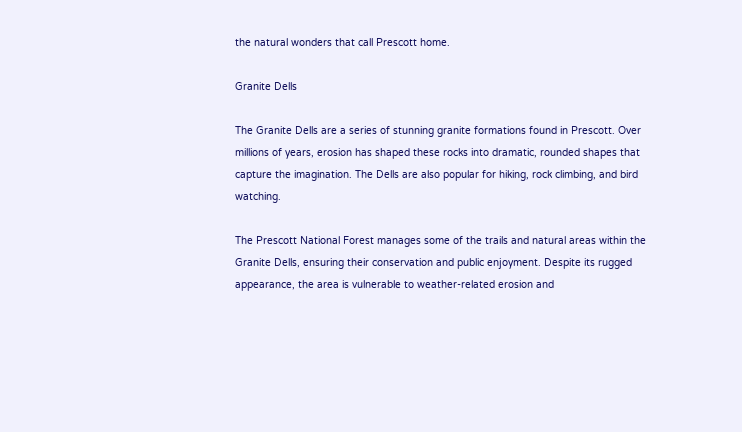the natural wonders that call Prescott home.

Granite Dells

The Granite Dells are a series of stunning granite formations found in Prescott. Over millions of years, erosion has shaped these rocks into dramatic, rounded shapes that capture the imagination. The Dells are also popular for hiking, rock climbing, and bird watching.

The Prescott National Forest manages some of the trails and natural areas within the Granite Dells, ensuring their conservation and public enjoyment. Despite its rugged appearance, the area is vulnerable to weather-related erosion and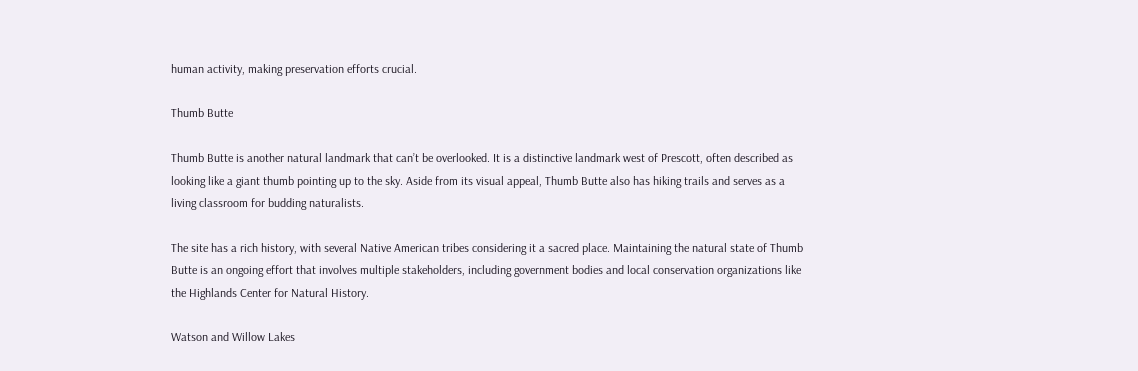human activity, making preservation efforts crucial.

Thumb Butte

Thumb Butte is another natural landmark that can’t be overlooked. It is a distinctive landmark west of Prescott, often described as looking like a giant thumb pointing up to the sky. Aside from its visual appeal, Thumb Butte also has hiking trails and serves as a living classroom for budding naturalists.

The site has a rich history, with several Native American tribes considering it a sacred place. Maintaining the natural state of Thumb Butte is an ongoing effort that involves multiple stakeholders, including government bodies and local conservation organizations like the Highlands Center for Natural History.

Watson and Willow Lakes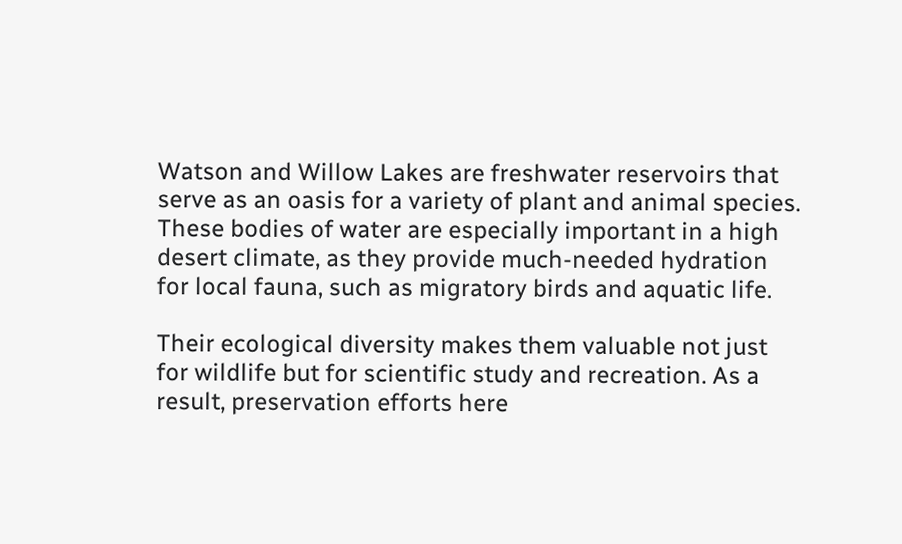Watson and Willow Lakes are freshwater reservoirs that serve as an oasis for a variety of plant and animal species. These bodies of water are especially important in a high desert climate, as they provide much-needed hydration for local fauna, such as migratory birds and aquatic life.

Their ecological diversity makes them valuable not just for wildlife but for scientific study and recreation. As a result, preservation efforts here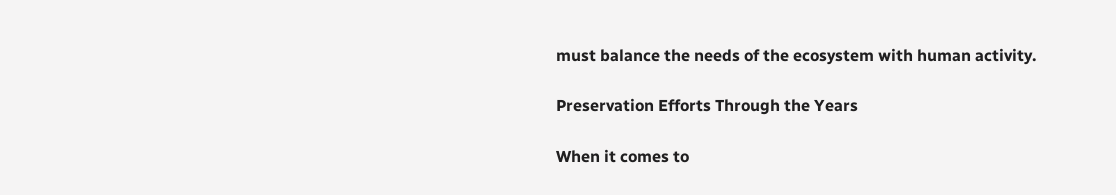must balance the needs of the ecosystem with human activity.

Preservation Efforts Through the Years

When it comes to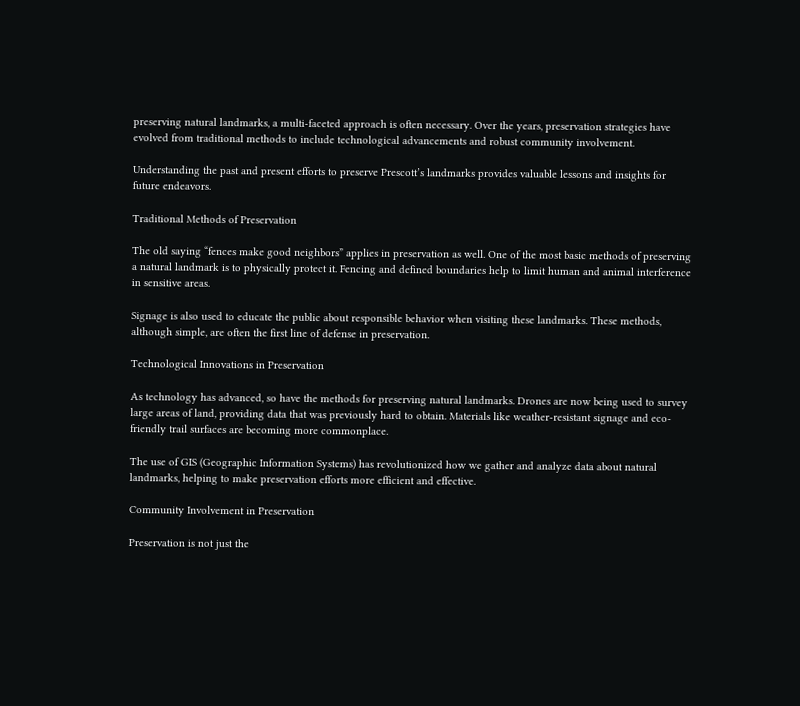preserving natural landmarks, a multi-faceted approach is often necessary. Over the years, preservation strategies have evolved from traditional methods to include technological advancements and robust community involvement.

Understanding the past and present efforts to preserve Prescott’s landmarks provides valuable lessons and insights for future endeavors.

Traditional Methods of Preservation

The old saying “fences make good neighbors” applies in preservation as well. One of the most basic methods of preserving a natural landmark is to physically protect it. Fencing and defined boundaries help to limit human and animal interference in sensitive areas.

Signage is also used to educate the public about responsible behavior when visiting these landmarks. These methods, although simple, are often the first line of defense in preservation.

Technological Innovations in Preservation

As technology has advanced, so have the methods for preserving natural landmarks. Drones are now being used to survey large areas of land, providing data that was previously hard to obtain. Materials like weather-resistant signage and eco-friendly trail surfaces are becoming more commonplace.

The use of GIS (Geographic Information Systems) has revolutionized how we gather and analyze data about natural landmarks, helping to make preservation efforts more efficient and effective.

Community Involvement in Preservation

Preservation is not just the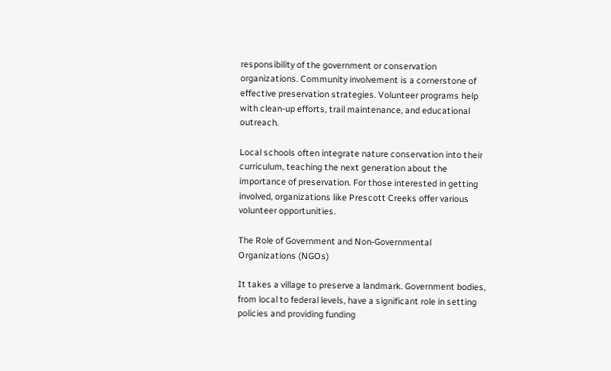responsibility of the government or conservation organizations. Community involvement is a cornerstone of effective preservation strategies. Volunteer programs help with clean-up efforts, trail maintenance, and educational outreach.

Local schools often integrate nature conservation into their curriculum, teaching the next generation about the importance of preservation. For those interested in getting involved, organizations like Prescott Creeks offer various volunteer opportunities.

The Role of Government and Non-Governmental Organizations (NGOs)

It takes a village to preserve a landmark. Government bodies, from local to federal levels, have a significant role in setting policies and providing funding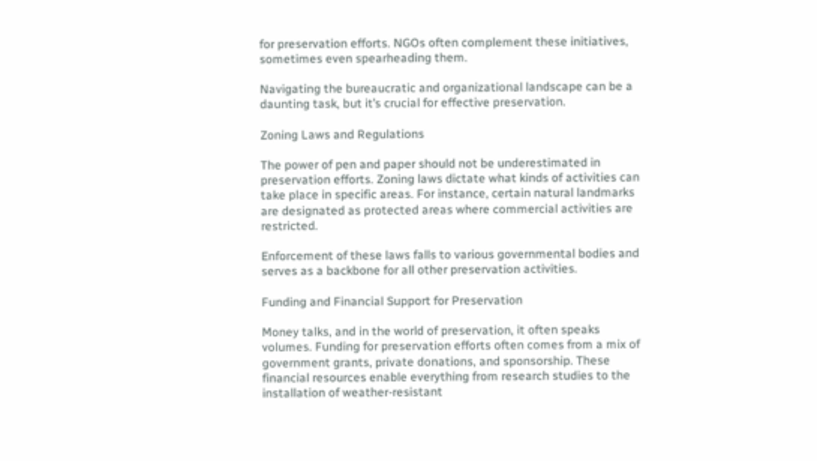for preservation efforts. NGOs often complement these initiatives, sometimes even spearheading them.

Navigating the bureaucratic and organizational landscape can be a daunting task, but it’s crucial for effective preservation.

Zoning Laws and Regulations

The power of pen and paper should not be underestimated in preservation efforts. Zoning laws dictate what kinds of activities can take place in specific areas. For instance, certain natural landmarks are designated as protected areas where commercial activities are restricted.

Enforcement of these laws falls to various governmental bodies and serves as a backbone for all other preservation activities.

Funding and Financial Support for Preservation

Money talks, and in the world of preservation, it often speaks volumes. Funding for preservation efforts often comes from a mix of government grants, private donations, and sponsorship. These financial resources enable everything from research studies to the installation of weather-resistant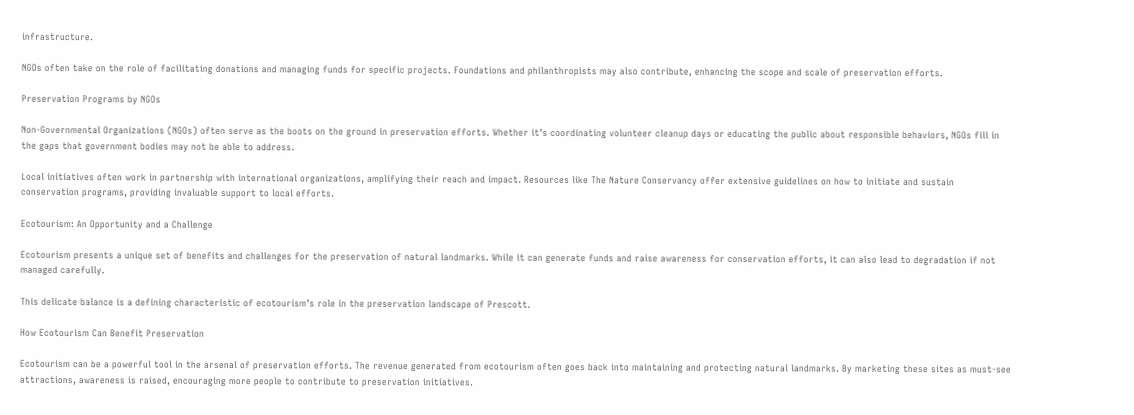infrastructure.

NGOs often take on the role of facilitating donations and managing funds for specific projects. Foundations and philanthropists may also contribute, enhancing the scope and scale of preservation efforts.

Preservation Programs by NGOs

Non-Governmental Organizations (NGOs) often serve as the boots on the ground in preservation efforts. Whether it’s coordinating volunteer cleanup days or educating the public about responsible behaviors, NGOs fill in the gaps that government bodies may not be able to address.

Local initiatives often work in partnership with international organizations, amplifying their reach and impact. Resources like The Nature Conservancy offer extensive guidelines on how to initiate and sustain conservation programs, providing invaluable support to local efforts.

Ecotourism: An Opportunity and a Challenge

Ecotourism presents a unique set of benefits and challenges for the preservation of natural landmarks. While it can generate funds and raise awareness for conservation efforts, it can also lead to degradation if not managed carefully.

This delicate balance is a defining characteristic of ecotourism’s role in the preservation landscape of Prescott.

How Ecotourism Can Benefit Preservation

Ecotourism can be a powerful tool in the arsenal of preservation efforts. The revenue generated from ecotourism often goes back into maintaining and protecting natural landmarks. By marketing these sites as must-see attractions, awareness is raised, encouraging more people to contribute to preservation initiatives.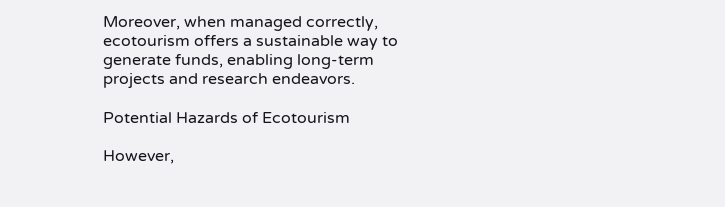Moreover, when managed correctly, ecotourism offers a sustainable way to generate funds, enabling long-term projects and research endeavors.

Potential Hazards of Ecotourism

However,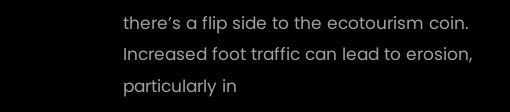there’s a flip side to the ecotourism coin. Increased foot traffic can lead to erosion, particularly in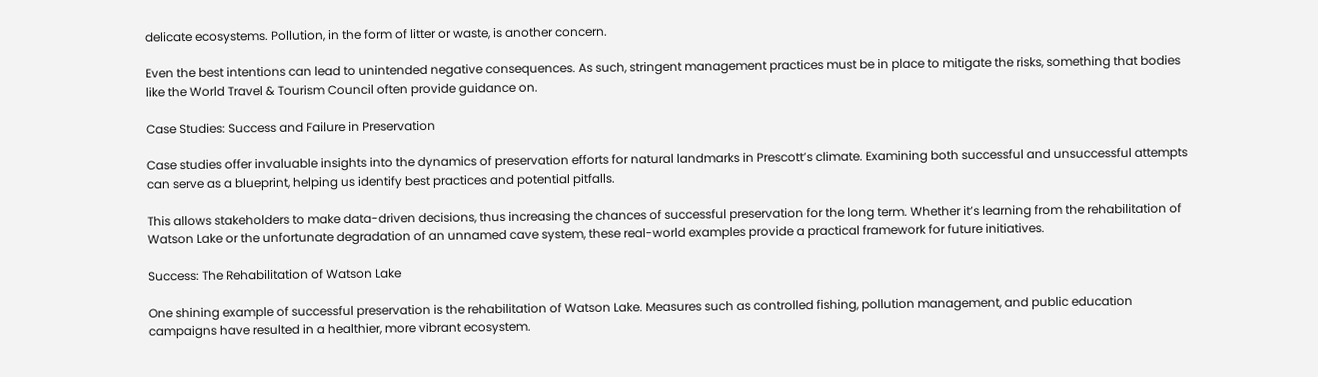delicate ecosystems. Pollution, in the form of litter or waste, is another concern.

Even the best intentions can lead to unintended negative consequences. As such, stringent management practices must be in place to mitigate the risks, something that bodies like the World Travel & Tourism Council often provide guidance on.

Case Studies: Success and Failure in Preservation

Case studies offer invaluable insights into the dynamics of preservation efforts for natural landmarks in Prescott’s climate. Examining both successful and unsuccessful attempts can serve as a blueprint, helping us identify best practices and potential pitfalls.

This allows stakeholders to make data-driven decisions, thus increasing the chances of successful preservation for the long term. Whether it’s learning from the rehabilitation of Watson Lake or the unfortunate degradation of an unnamed cave system, these real-world examples provide a practical framework for future initiatives.

Success: The Rehabilitation of Watson Lake

One shining example of successful preservation is the rehabilitation of Watson Lake. Measures such as controlled fishing, pollution management, and public education campaigns have resulted in a healthier, more vibrant ecosystem.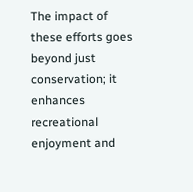The impact of these efforts goes beyond just conservation; it enhances recreational enjoyment and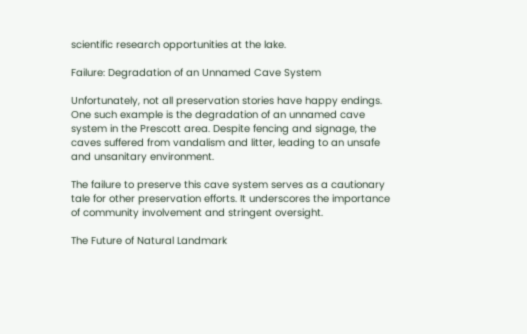scientific research opportunities at the lake.

Failure: Degradation of an Unnamed Cave System

Unfortunately, not all preservation stories have happy endings. One such example is the degradation of an unnamed cave system in the Prescott area. Despite fencing and signage, the caves suffered from vandalism and litter, leading to an unsafe and unsanitary environment.

The failure to preserve this cave system serves as a cautionary tale for other preservation efforts. It underscores the importance of community involvement and stringent oversight.

The Future of Natural Landmark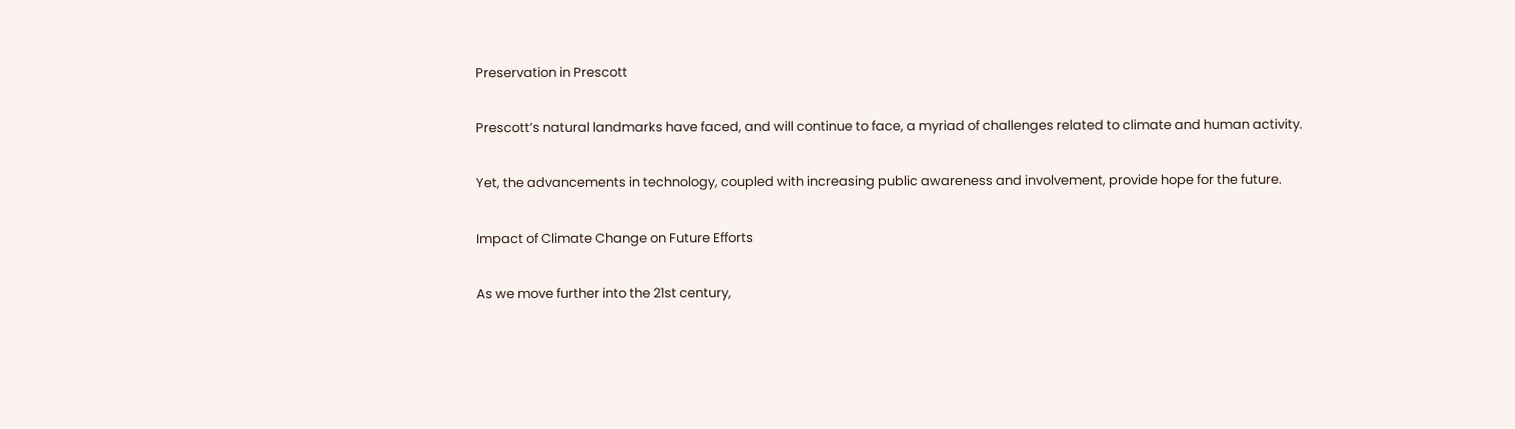Preservation in Prescott

Prescott’s natural landmarks have faced, and will continue to face, a myriad of challenges related to climate and human activity.

Yet, the advancements in technology, coupled with increasing public awareness and involvement, provide hope for the future.

Impact of Climate Change on Future Efforts

As we move further into the 21st century,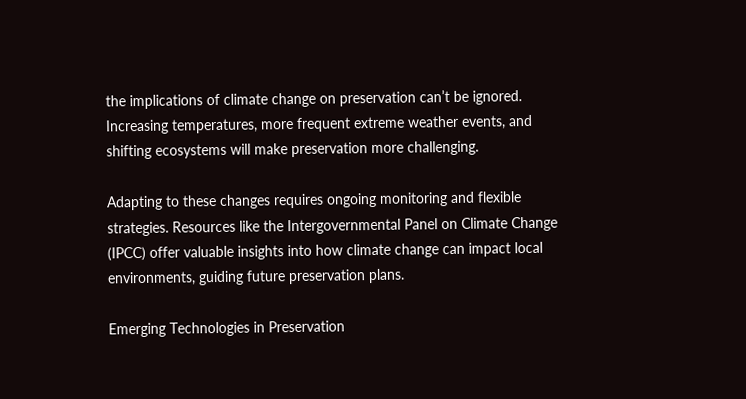the implications of climate change on preservation can’t be ignored. Increasing temperatures, more frequent extreme weather events, and shifting ecosystems will make preservation more challenging.

Adapting to these changes requires ongoing monitoring and flexible strategies. Resources like the Intergovernmental Panel on Climate Change (IPCC) offer valuable insights into how climate change can impact local environments, guiding future preservation plans.

Emerging Technologies in Preservation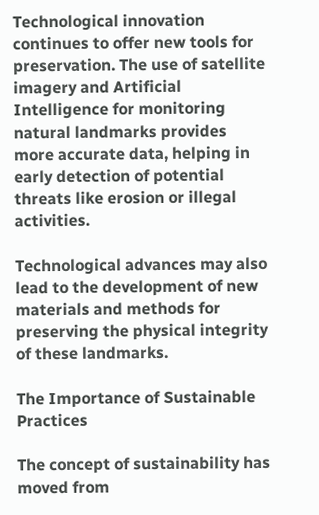Technological innovation continues to offer new tools for preservation. The use of satellite imagery and Artificial Intelligence for monitoring natural landmarks provides more accurate data, helping in early detection of potential threats like erosion or illegal activities.

Technological advances may also lead to the development of new materials and methods for preserving the physical integrity of these landmarks.

The Importance of Sustainable Practices

The concept of sustainability has moved from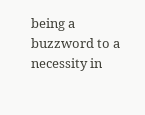being a buzzword to a necessity in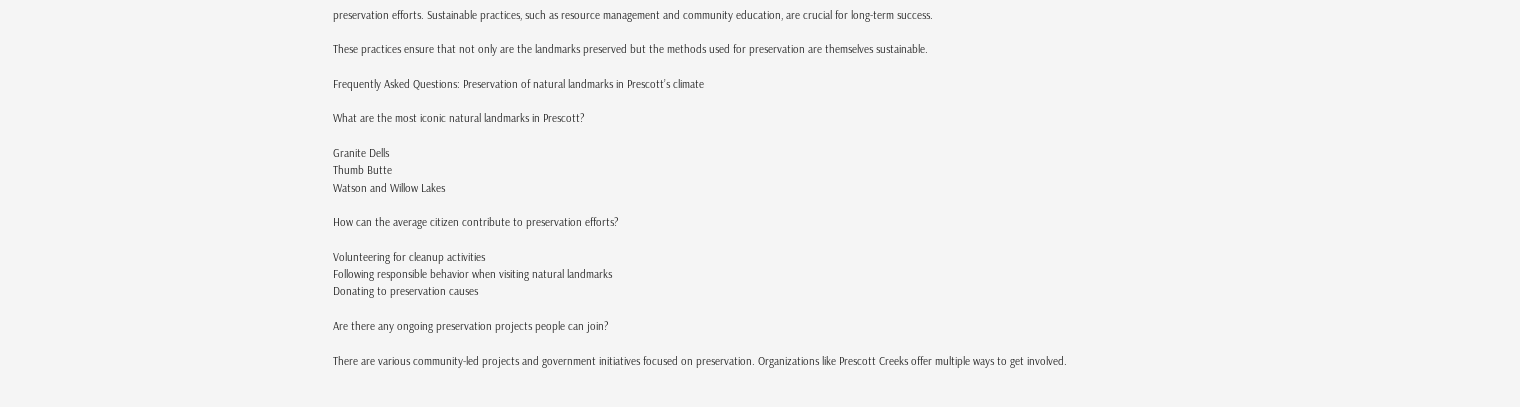preservation efforts. Sustainable practices, such as resource management and community education, are crucial for long-term success.

These practices ensure that not only are the landmarks preserved but the methods used for preservation are themselves sustainable.

Frequently Asked Questions: Preservation of natural landmarks in Prescott’s climate

What are the most iconic natural landmarks in Prescott?

Granite Dells
Thumb Butte
Watson and Willow Lakes

How can the average citizen contribute to preservation efforts?

Volunteering for cleanup activities
Following responsible behavior when visiting natural landmarks
Donating to preservation causes

Are there any ongoing preservation projects people can join?

There are various community-led projects and government initiatives focused on preservation. Organizations like Prescott Creeks offer multiple ways to get involved.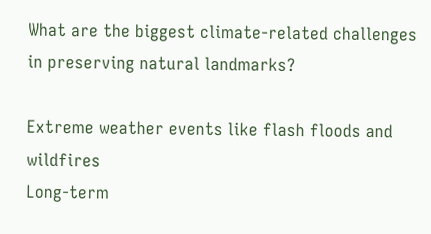What are the biggest climate-related challenges in preserving natural landmarks?

Extreme weather events like flash floods and wildfires
Long-term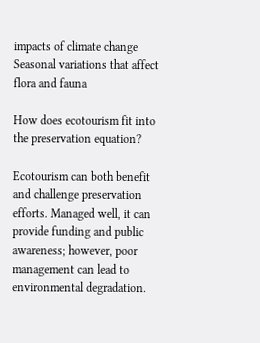impacts of climate change
Seasonal variations that affect flora and fauna

How does ecotourism fit into the preservation equation?

Ecotourism can both benefit and challenge preservation efforts. Managed well, it can provide funding and public awareness; however, poor management can lead to environmental degradation.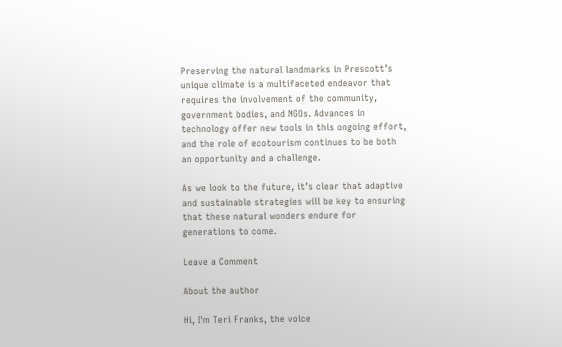Preserving the natural landmarks in Prescott’s unique climate is a multifaceted endeavor that requires the involvement of the community, government bodies, and NGOs. Advances in technology offer new tools in this ongoing effort, and the role of ecotourism continues to be both an opportunity and a challenge.

As we look to the future, it’s clear that adaptive and sustainable strategies will be key to ensuring that these natural wonders endure for generations to come.

Leave a Comment

About the author

Hi, I'm Teri Franks, the voice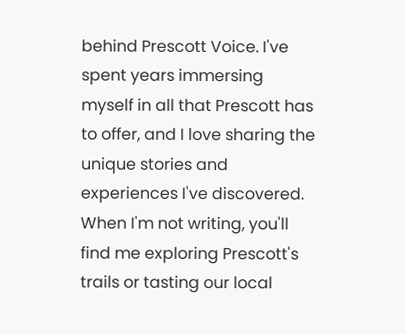behind Prescott Voice. I've spent years immersing myself in all that Prescott has to offer, and I love sharing the unique stories and experiences I've discovered. When I'm not writing, you'll find me exploring Prescott's trails or tasting our local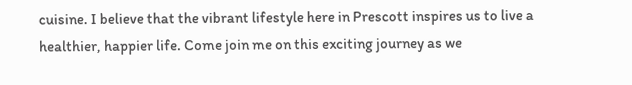cuisine. I believe that the vibrant lifestyle here in Prescott inspires us to live a healthier, happier life. Come join me on this exciting journey as we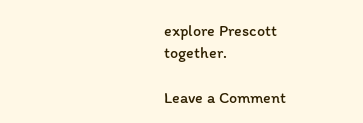explore Prescott together.

Leave a Comment